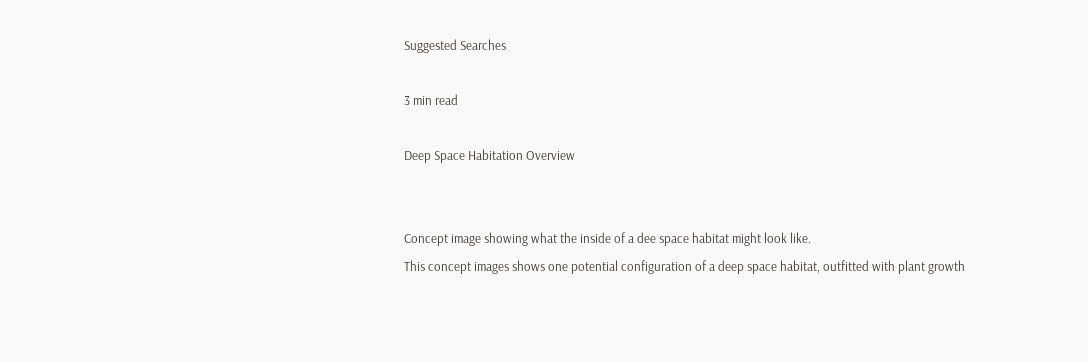Suggested Searches

3 min read

Deep Space Habitation Overview


Concept image showing what the inside of a dee space habitat might look like.
This concept images shows one potential configuration of a deep space habitat, outfitted with plant growth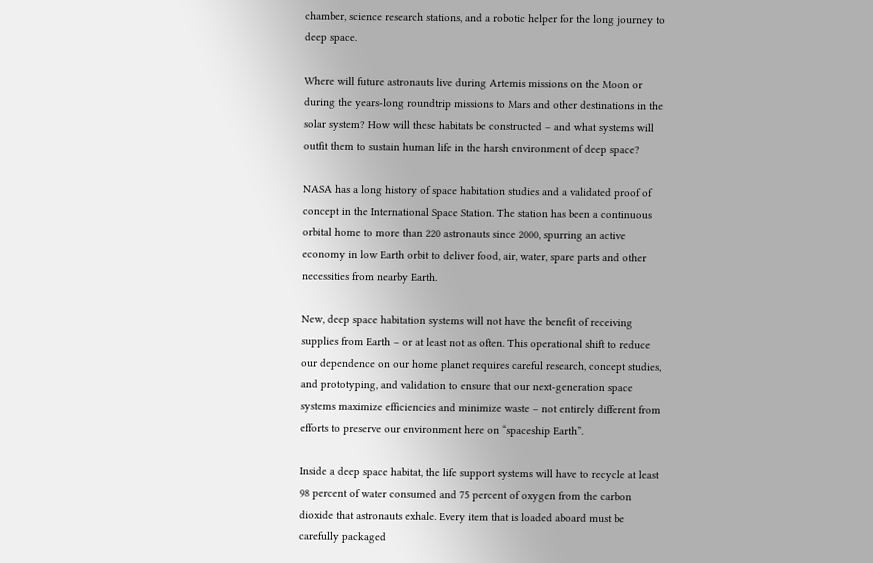chamber, science research stations, and a robotic helper for the long journey to deep space.

Where will future astronauts live during Artemis missions on the Moon or during the years-long roundtrip missions to Mars and other destinations in the solar system? How will these habitats be constructed – and what systems will outfit them to sustain human life in the harsh environment of deep space?

NASA has a long history of space habitation studies and a validated proof of concept in the International Space Station. The station has been a continuous orbital home to more than 220 astronauts since 2000, spurring an active economy in low Earth orbit to deliver food, air, water, spare parts and other necessities from nearby Earth.

New, deep space habitation systems will not have the benefit of receiving supplies from Earth – or at least not as often. This operational shift to reduce our dependence on our home planet requires careful research, concept studies, and prototyping, and validation to ensure that our next-generation space systems maximize efficiencies and minimize waste – not entirely different from efforts to preserve our environment here on “spaceship Earth”.

Inside a deep space habitat, the life support systems will have to recycle at least 98 percent of water consumed and 75 percent of oxygen from the carbon dioxide that astronauts exhale. Every item that is loaded aboard must be carefully packaged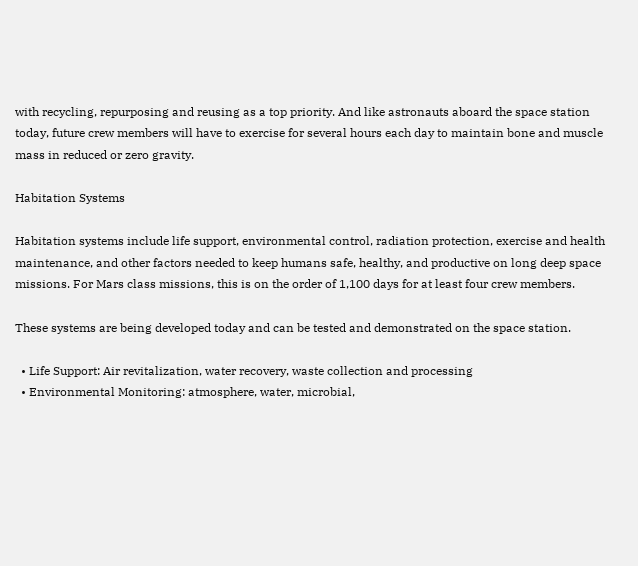with recycling, repurposing and reusing as a top priority. And like astronauts aboard the space station today, future crew members will have to exercise for several hours each day to maintain bone and muscle mass in reduced or zero gravity.

Habitation Systems

Habitation systems include life support, environmental control, radiation protection, exercise and health maintenance, and other factors needed to keep humans safe, healthy, and productive on long deep space missions. For Mars class missions, this is on the order of 1,100 days for at least four crew members.

These systems are being developed today and can be tested and demonstrated on the space station.

  • Life Support: Air revitalization, water recovery, waste collection and processing
  • Environmental Monitoring: atmosphere, water, microbial,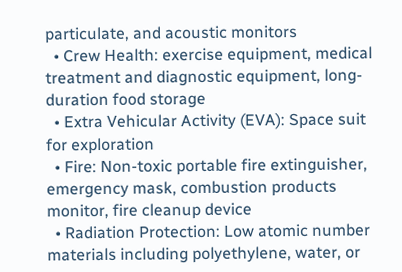particulate, and acoustic monitors
  • Crew Health: exercise equipment, medical treatment and diagnostic equipment, long-duration food storage
  • Extra Vehicular Activity (EVA): Space suit for exploration
  • Fire: Non-toxic portable fire extinguisher, emergency mask, combustion products monitor, fire cleanup device
  • Radiation Protection: Low atomic number materials including polyethylene, water, or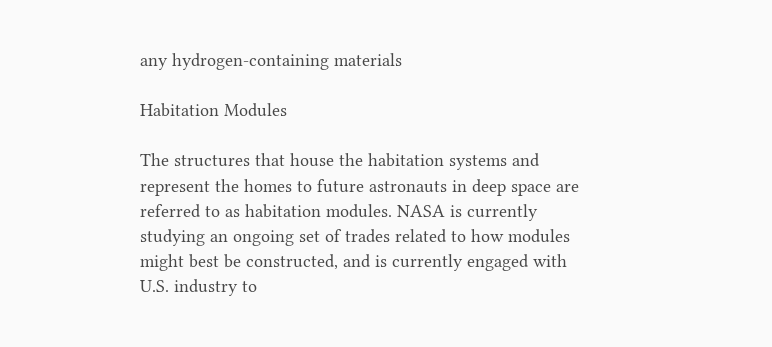any hydrogen-containing materials

Habitation Modules

The structures that house the habitation systems and represent the homes to future astronauts in deep space are referred to as habitation modules. NASA is currently studying an ongoing set of trades related to how modules might best be constructed, and is currently engaged with U.S. industry to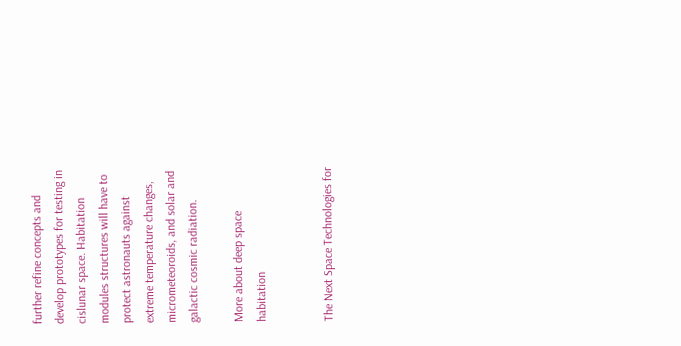further refine concepts and develop prototypes for testing in cislunar space. Habitation modules structures will have to protect astronauts against extreme temperature changes, micrometeoroids, and solar and galactic cosmic radiation.

More about deep space habitation


The Next Space Technologies for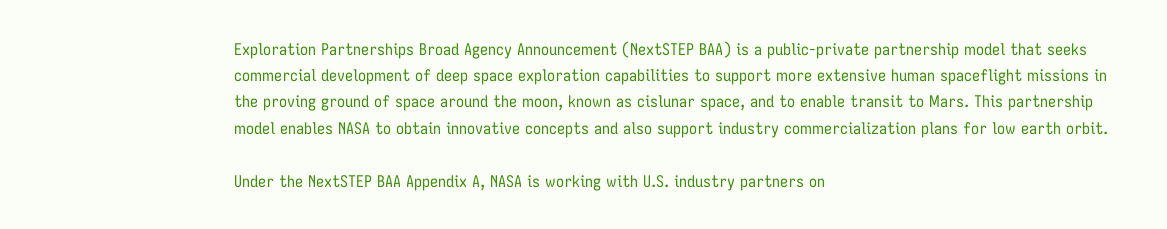Exploration Partnerships Broad Agency Announcement (NextSTEP BAA) is a public-private partnership model that seeks commercial development of deep space exploration capabilities to support more extensive human spaceflight missions in the proving ground of space around the moon, known as cislunar space, and to enable transit to Mars. This partnership model enables NASA to obtain innovative concepts and also support industry commercialization plans for low earth orbit.

Under the NextSTEP BAA Appendix A, NASA is working with U.S. industry partners on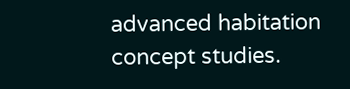advanced habitation concept studies.